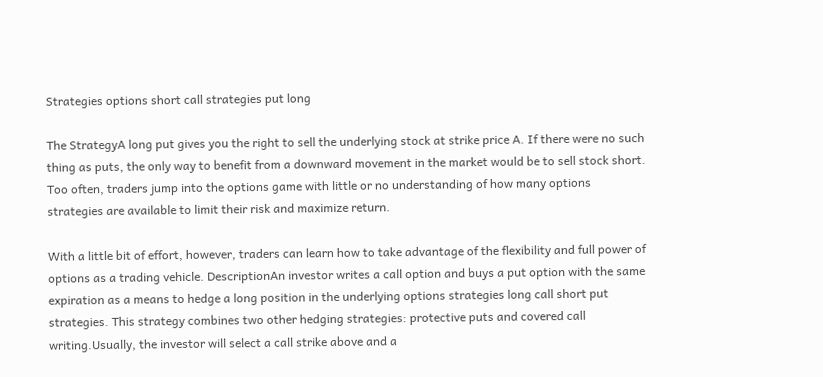Strategies options short call strategies put long

The StrategyA long put gives you the right to sell the underlying stock at strike price A. If there were no such thing as puts, the only way to benefit from a downward movement in the market would be to sell stock short. Too often, traders jump into the options game with little or no understanding of how many options strategies are available to limit their risk and maximize return.

With a little bit of effort, however, traders can learn how to take advantage of the flexibility and full power of options as a trading vehicle. DescriptionAn investor writes a call option and buys a put option with the same expiration as a means to hedge a long position in the underlying options strategies long call short put strategies. This strategy combines two other hedging strategies: protective puts and covered call writing.Usually, the investor will select a call strike above and a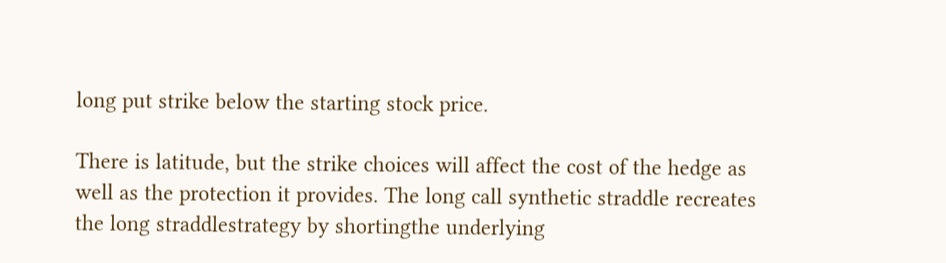long put strike below the starting stock price.

There is latitude, but the strike choices will affect the cost of the hedge as well as the protection it provides. The long call synthetic straddle recreates the long straddlestrategy by shortingthe underlying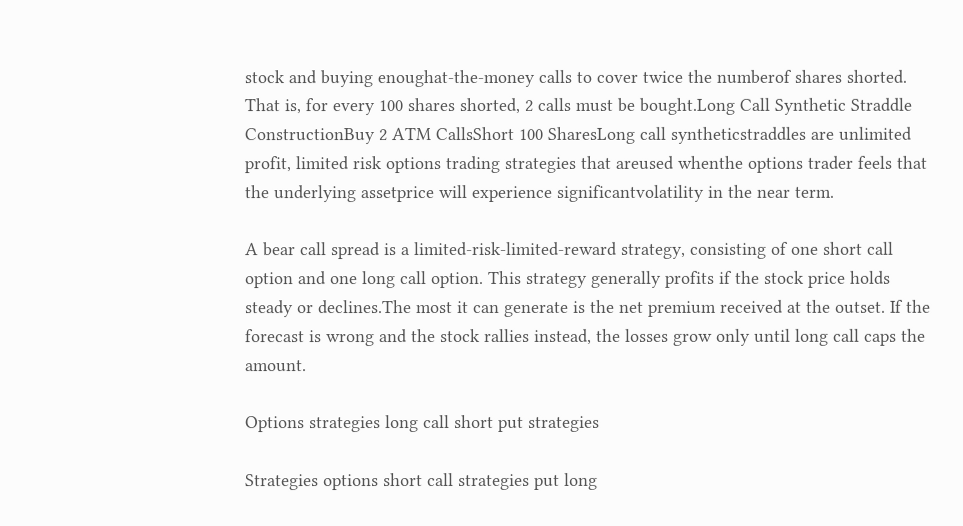stock and buying enoughat-the-money calls to cover twice the numberof shares shorted. That is, for every 100 shares shorted, 2 calls must be bought.Long Call Synthetic Straddle ConstructionBuy 2 ATM CallsShort 100 SharesLong call syntheticstraddles are unlimited profit, limited risk options trading strategies that areused whenthe options trader feels that the underlying assetprice will experience significantvolatility in the near term.

A bear call spread is a limited-risk-limited-reward strategy, consisting of one short call option and one long call option. This strategy generally profits if the stock price holds steady or declines.The most it can generate is the net premium received at the outset. If the forecast is wrong and the stock rallies instead, the losses grow only until long call caps the amount.

Options strategies long call short put strategies

Strategies options short call strategies put long